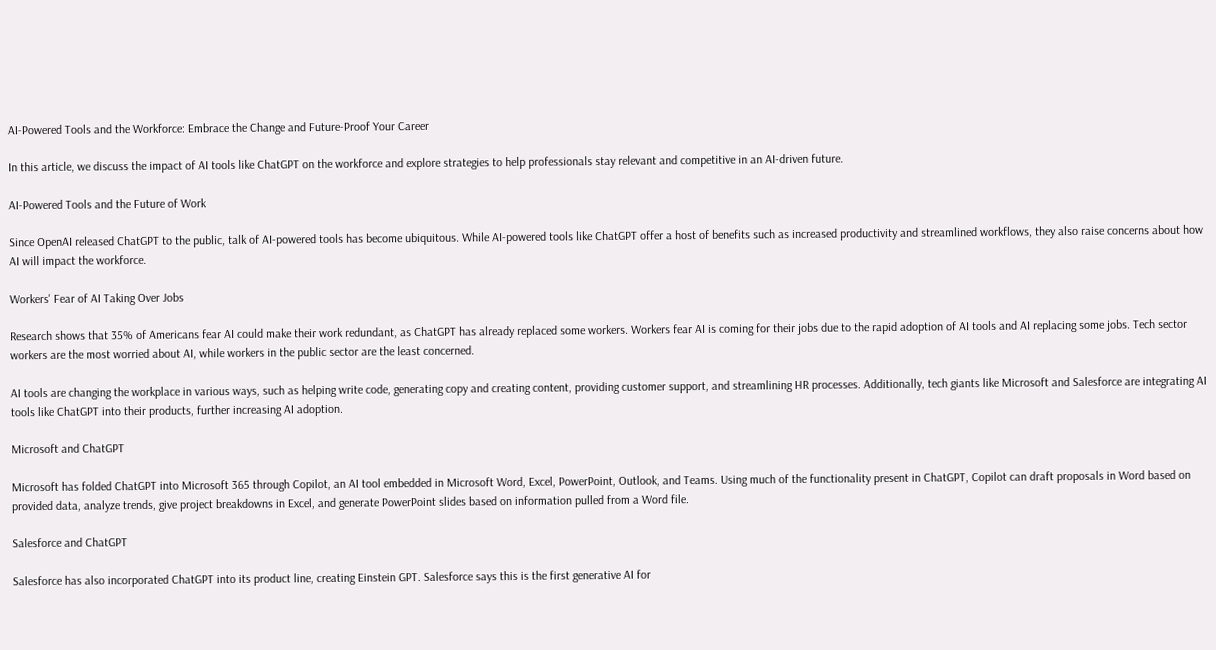AI-Powered Tools and the Workforce: Embrace the Change and Future-Proof Your Career

In this article, we discuss the impact of AI tools like ChatGPT on the workforce and explore strategies to help professionals stay relevant and competitive in an AI-driven future.

AI-Powered Tools and the Future of Work

Since OpenAI released ChatGPT to the public, talk of AI-powered tools has become ubiquitous. While AI-powered tools like ChatGPT offer a host of benefits such as increased productivity and streamlined workflows, they also raise concerns about how AI will impact the workforce.

Workers' Fear of AI Taking Over Jobs

Research shows that 35% of Americans fear AI could make their work redundant, as ChatGPT has already replaced some workers. Workers fear AI is coming for their jobs due to the rapid adoption of AI tools and AI replacing some jobs. Tech sector workers are the most worried about AI, while workers in the public sector are the least concerned.

AI tools are changing the workplace in various ways, such as helping write code, generating copy and creating content, providing customer support, and streamlining HR processes. Additionally, tech giants like Microsoft and Salesforce are integrating AI tools like ChatGPT into their products, further increasing AI adoption.

Microsoft and ChatGPT

Microsoft has folded ChatGPT into Microsoft 365 through Copilot, an AI tool embedded in Microsoft Word, Excel, PowerPoint, Outlook, and Teams. Using much of the functionality present in ChatGPT, Copilot can draft proposals in Word based on provided data, analyze trends, give project breakdowns in Excel, and generate PowerPoint slides based on information pulled from a Word file.

Salesforce and ChatGPT

Salesforce has also incorporated ChatGPT into its product line, creating Einstein GPT. Salesforce says this is the first generative AI for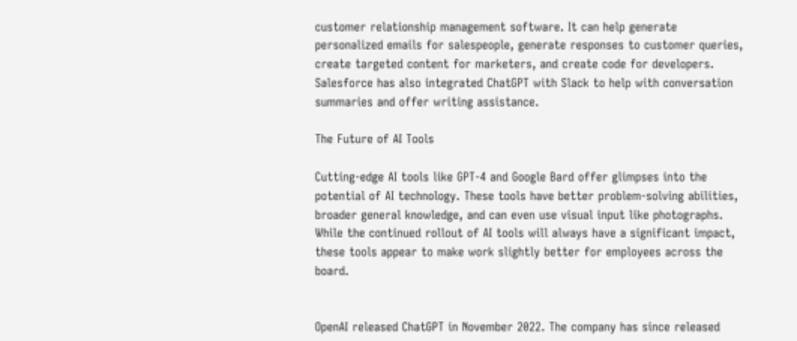customer relationship management software. It can help generate personalized emails for salespeople, generate responses to customer queries, create targeted content for marketers, and create code for developers. Salesforce has also integrated ChatGPT with Slack to help with conversation summaries and offer writing assistance.

The Future of AI Tools

Cutting-edge AI tools like GPT-4 and Google Bard offer glimpses into the potential of AI technology. These tools have better problem-solving abilities, broader general knowledge, and can even use visual input like photographs. While the continued rollout of AI tools will always have a significant impact, these tools appear to make work slightly better for employees across the board.


OpenAI released ChatGPT in November 2022. The company has since released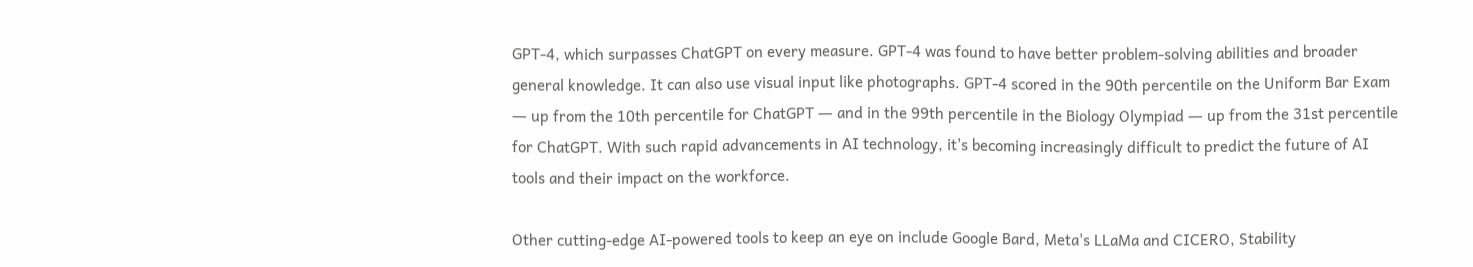GPT-4, which surpasses ChatGPT on every measure. GPT-4 was found to have better problem-solving abilities and broader general knowledge. It can also use visual input like photographs. GPT-4 scored in the 90th percentile on the Uniform Bar Exam ― up from the 10th percentile for ChatGPT ― and in the 99th percentile in the Biology Olympiad ― up from the 31st percentile for ChatGPT. With such rapid advancements in AI technology, it's becoming increasingly difficult to predict the future of AI tools and their impact on the workforce.

Other cutting-edge AI-powered tools to keep an eye on include Google Bard, Meta's LLaMa and CICERO, Stability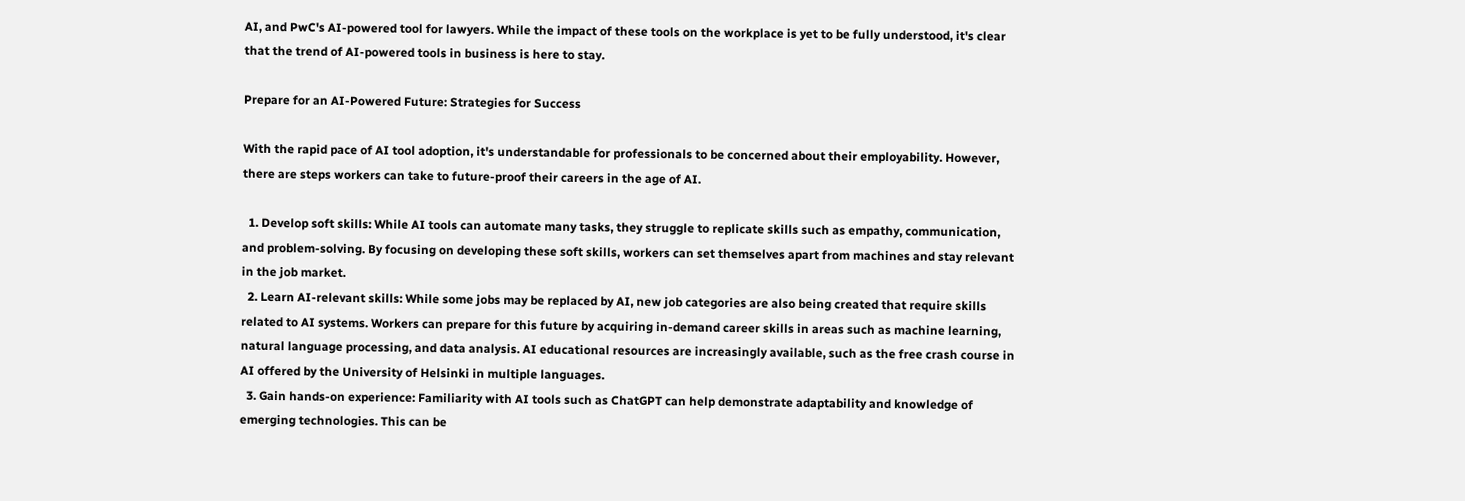AI, and PwC's AI-powered tool for lawyers. While the impact of these tools on the workplace is yet to be fully understood, it's clear that the trend of AI-powered tools in business is here to stay.

Prepare for an AI-Powered Future: Strategies for Success

With the rapid pace of AI tool adoption, it's understandable for professionals to be concerned about their employability. However, there are steps workers can take to future-proof their careers in the age of AI.

  1. Develop soft skills: While AI tools can automate many tasks, they struggle to replicate skills such as empathy, communication, and problem-solving. By focusing on developing these soft skills, workers can set themselves apart from machines and stay relevant in the job market.
  2. Learn AI-relevant skills: While some jobs may be replaced by AI, new job categories are also being created that require skills related to AI systems. Workers can prepare for this future by acquiring in-demand career skills in areas such as machine learning, natural language processing, and data analysis. AI educational resources are increasingly available, such as the free crash course in AI offered by the University of Helsinki in multiple languages.
  3. Gain hands-on experience: Familiarity with AI tools such as ChatGPT can help demonstrate adaptability and knowledge of emerging technologies. This can be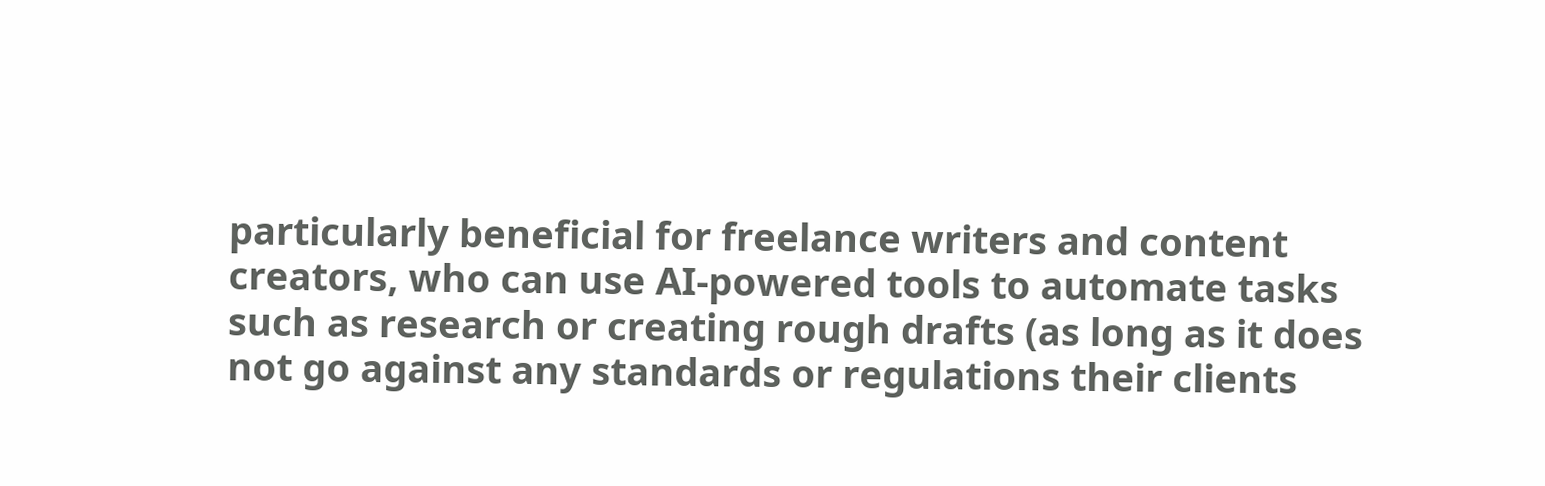particularly beneficial for freelance writers and content creators, who can use AI-powered tools to automate tasks such as research or creating rough drafts (as long as it does not go against any standards or regulations their clients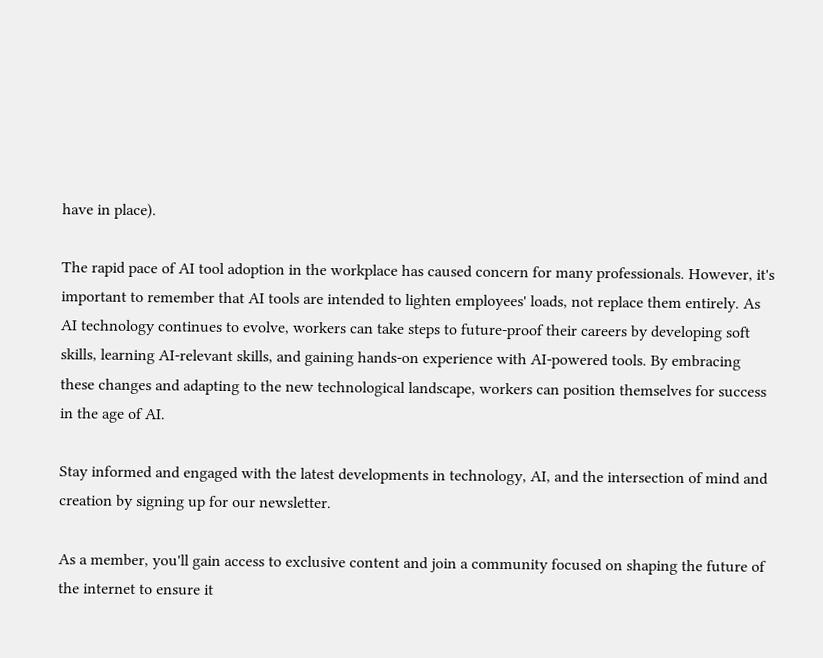have in place).

The rapid pace of AI tool adoption in the workplace has caused concern for many professionals. However, it's important to remember that AI tools are intended to lighten employees' loads, not replace them entirely. As AI technology continues to evolve, workers can take steps to future-proof their careers by developing soft skills, learning AI-relevant skills, and gaining hands-on experience with AI-powered tools. By embracing these changes and adapting to the new technological landscape, workers can position themselves for success in the age of AI.

Stay informed and engaged with the latest developments in technology, AI, and the intersection of mind and creation by signing up for our newsletter.

As a member, you'll gain access to exclusive content and join a community focused on shaping the future of the internet to ensure it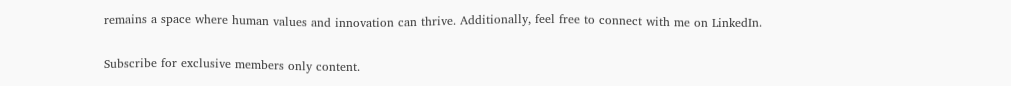remains a space where human values and innovation can thrive. Additionally, feel free to connect with me on LinkedIn.

Subscribe for exclusive members only content.